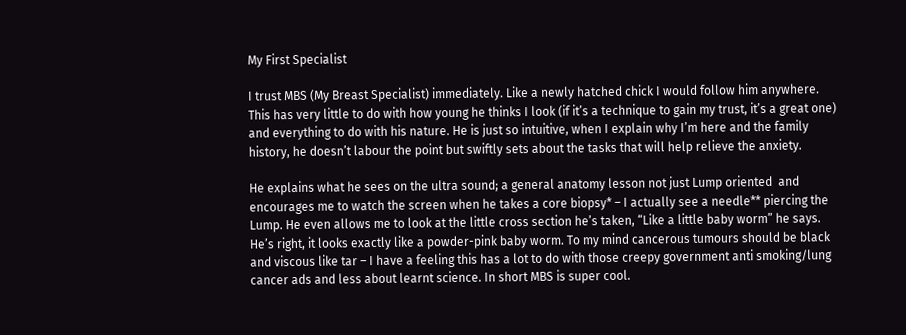My First Specialist

I trust MBS (My Breast Specialist) immediately. Like a newly hatched chick I would follow him anywhere. This has very little to do with how young he thinks I look (if it’s a technique to gain my trust, it’s a great one) and everything to do with his nature. He is just so intuitive, when I explain why I’m here and the family history, he doesn’t labour the point but swiftly sets about the tasks that will help relieve the anxiety.

He explains what he sees on the ultra sound; a general anatomy lesson not just Lump oriented  and encourages me to watch the screen when he takes a core biopsy* – I actually see a needle** piercing the Lump. He even allows me to look at the little cross section he’s taken, “Like a little baby worm” he says. He’s right, it looks exactly like a powder-pink baby worm. To my mind cancerous tumours should be black and viscous like tar – I have a feeling this has a lot to do with those creepy government anti smoking/lung cancer ads and less about learnt science. In short MBS is super cool.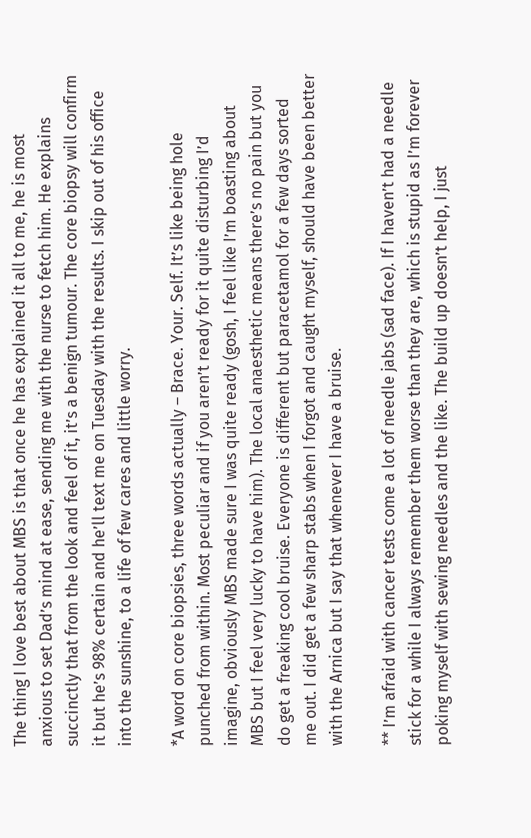The thing I love best about MBS is that once he has explained it all to me, he is most anxious to set Dad’s mind at ease, sending me with the nurse to fetch him. He explains succinctly that from the look and feel of it, it’s a benign tumour. The core biopsy will confirm it but he’s 98% certain and he’ll text me on Tuesday with the results. I skip out of his office into the sunshine, to a life of few cares and little worry.

*A word on core biopsies, three words actually – Brace. Your. Self. It’s like being hole punched from within. Most peculiar and if you aren’t ready for it quite disturbing I’d imagine, obviously MBS made sure I was quite ready (gosh, I feel like I’m boasting about MBS but I feel very lucky to have him). The local anaesthetic means there’s no pain but you do get a freaking cool bruise. Everyone is different but paracetamol for a few days sorted me out. I did get a few sharp stabs when I forgot and caught myself, should have been better with the Arnica but I say that whenever I have a bruise.

** I’m afraid with cancer tests come a lot of needle jabs (sad face). If I haven’t had a needle stick for a while I always remember them worse than they are, which is stupid as I’m forever poking myself with sewing needles and the like. The build up doesn’t help, I just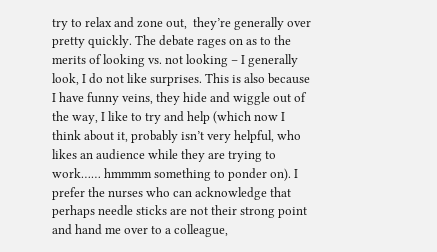try to relax and zone out,  they’re generally over pretty quickly. The debate rages on as to the merits of looking vs. not looking – I generally look, I do not like surprises. This is also because I have funny veins, they hide and wiggle out of the way, I like to try and help (which now I think about it, probably isn’t very helpful, who likes an audience while they are trying to work…… hmmmm something to ponder on). I prefer the nurses who can acknowledge that perhaps needle sticks are not their strong point and hand me over to a colleague,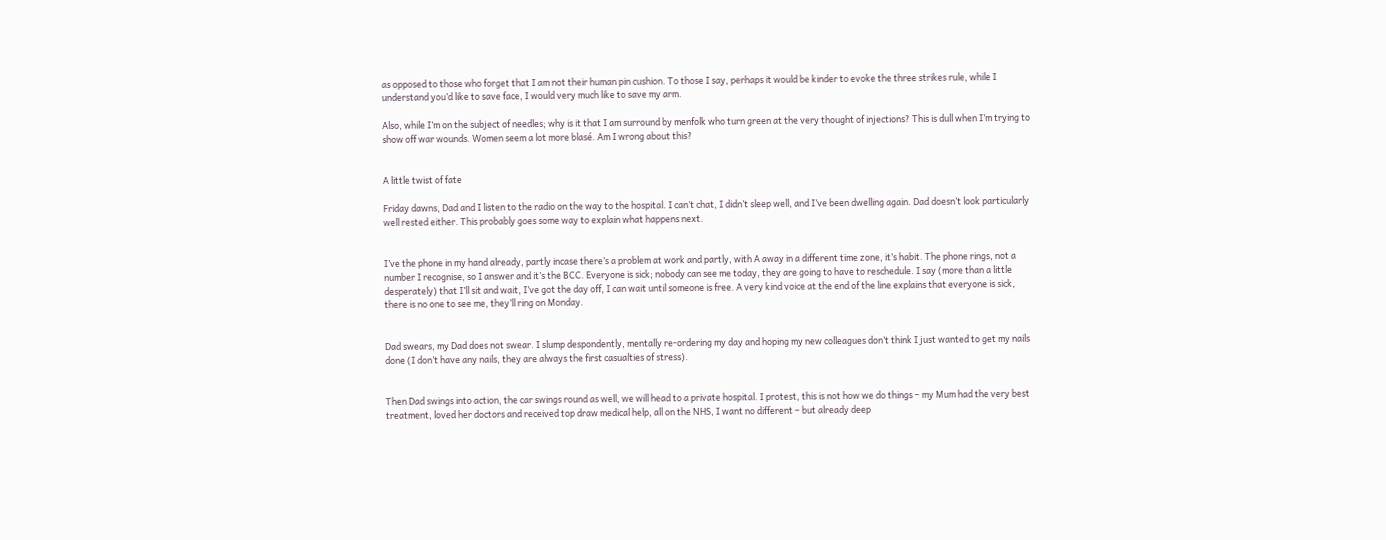as opposed to those who forget that I am not their human pin cushion. To those I say, perhaps it would be kinder to evoke the three strikes rule, while I understand you’d like to save face, I would very much like to save my arm.

Also, while I’m on the subject of needles; why is it that I am surround by menfolk who turn green at the very thought of injections? This is dull when I’m trying to show off war wounds. Women seem a lot more blasé. Am I wrong about this?


A little twist of fate

Friday dawns, Dad and I listen to the radio on the way to the hospital. I can’t chat, I didn’t sleep well, and I’ve been dwelling again. Dad doesn’t look particularly well rested either. This probably goes some way to explain what happens next.


I’ve the phone in my hand already, partly incase there’s a problem at work and partly, with A away in a different time zone, it’s habit. The phone rings, not a number I recognise, so I answer and it’s the BCC. Everyone is sick; nobody can see me today, they are going to have to reschedule. I say (more than a little desperately) that I’ll sit and wait, I’ve got the day off, I can wait until someone is free. A very kind voice at the end of the line explains that everyone is sick, there is no one to see me, they’ll ring on Monday.


Dad swears, my Dad does not swear. I slump despondently, mentally re-ordering my day and hoping my new colleagues don’t think I just wanted to get my nails done (I don’t have any nails, they are always the first casualties of stress).


Then Dad swings into action, the car swings round as well, we will head to a private hospital. I protest, this is not how we do things – my Mum had the very best treatment, loved her doctors and received top draw medical help, all on the NHS, I want no different – but already deep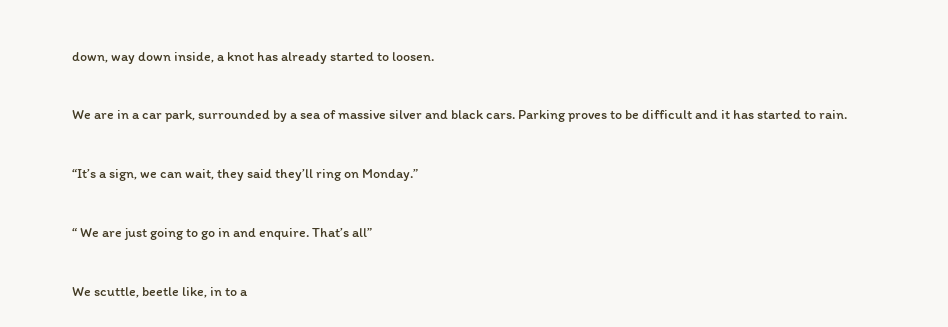down, way down inside, a knot has already started to loosen.


We are in a car park, surrounded by a sea of massive silver and black cars. Parking proves to be difficult and it has started to rain.


“It’s a sign, we can wait, they said they’ll ring on Monday.”


“ We are just going to go in and enquire. That’s all”


We scuttle, beetle like, in to a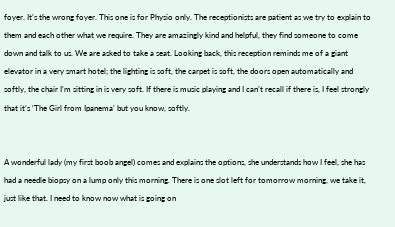foyer. It’s the wrong foyer. This one is for Physio only. The receptionists are patient as we try to explain to them and each other what we require. They are amazingly kind and helpful, they find someone to come down and talk to us. We are asked to take a seat. Looking back, this reception reminds me of a giant elevator in a very smart hotel; the lighting is soft, the carpet is soft, the doors open automatically and softly, the chair I’m sitting in is very soft. If there is music playing and I can’t recall if there is, I feel strongly that it’s ‘The Girl from Ipanema’ but you know, softly.


A wonderful lady (my first boob angel) comes and explains the options, she understands how I feel, she has had a needle biopsy on a lump only this morning. There is one slot left for tomorrow morning, we take it, just like that. I need to know now what is going on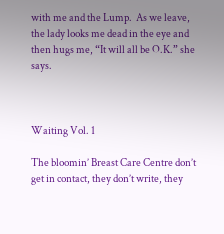with me and the Lump.  As we leave, the lady looks me dead in the eye and then hugs me, “It will all be O.K.” she says.



Waiting Vol. 1

The bloomin’ Breast Care Centre don’t get in contact, they don’t write, they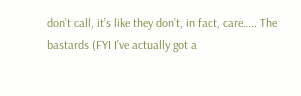don’t call, it’s like they don’t, in fact, care….. The bastards (FYI I’ve actually got a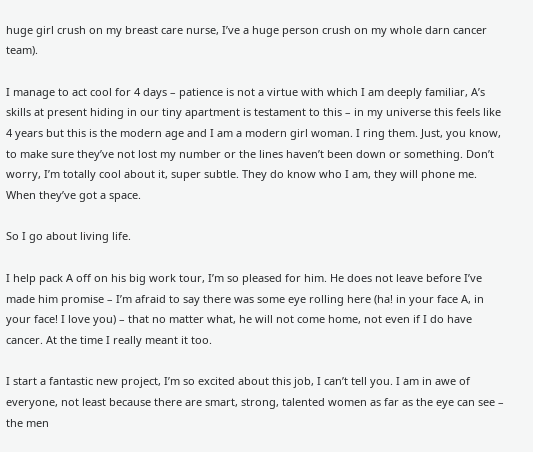huge girl crush on my breast care nurse, I’ve a huge person crush on my whole darn cancer team).

I manage to act cool for 4 days – patience is not a virtue with which I am deeply familiar, A’s skills at present hiding in our tiny apartment is testament to this – in my universe this feels like 4 years but this is the modern age and I am a modern girl woman. I ring them. Just, you know, to make sure they’ve not lost my number or the lines haven’t been down or something. Don’t worry, I’m totally cool about it, super subtle. They do know who I am, they will phone me. When they’ve got a space.

So I go about living life.

I help pack A off on his big work tour, I’m so pleased for him. He does not leave before I’ve made him promise – I’m afraid to say there was some eye rolling here (ha! in your face A, in your face! I love you) – that no matter what, he will not come home, not even if I do have cancer. At the time I really meant it too.

I start a fantastic new project, I’m so excited about this job, I can’t tell you. I am in awe of everyone, not least because there are smart, strong, talented women as far as the eye can see – the men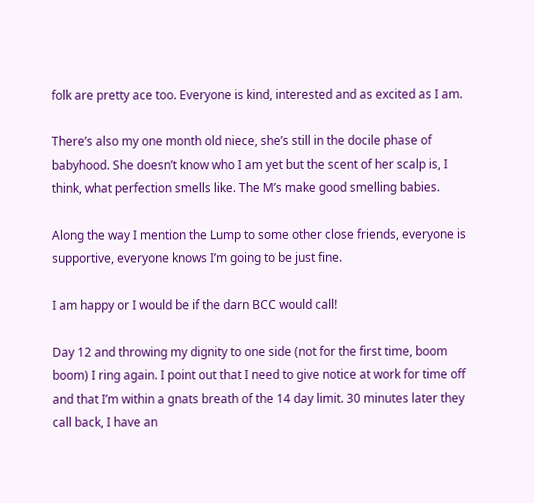folk are pretty ace too. Everyone is kind, interested and as excited as I am.

There’s also my one month old niece, she’s still in the docile phase of babyhood. She doesn’t know who I am yet but the scent of her scalp is, I think, what perfection smells like. The M’s make good smelling babies.

Along the way I mention the Lump to some other close friends, everyone is supportive, everyone knows I’m going to be just fine.

I am happy or I would be if the darn BCC would call!

Day 12 and throwing my dignity to one side (not for the first time, boom boom) I ring again. I point out that I need to give notice at work for time off and that I’m within a gnats breath of the 14 day limit. 30 minutes later they call back, I have an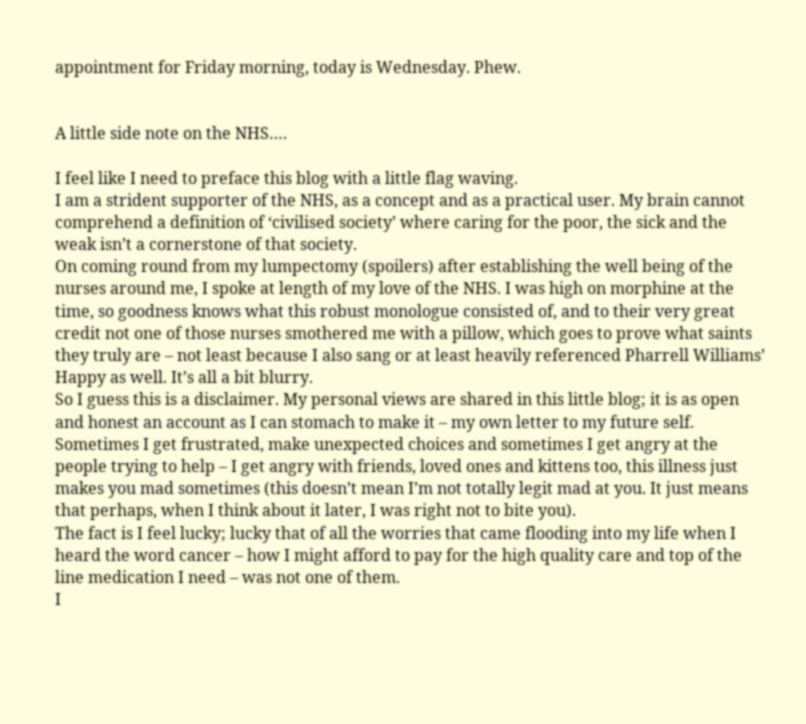appointment for Friday morning, today is Wednesday. Phew.


A little side note on the NHS….

I feel like I need to preface this blog with a little flag waving.
I am a strident supporter of the NHS, as a concept and as a practical user. My brain cannot comprehend a definition of ‘civilised society’ where caring for the poor, the sick and the weak isn’t a cornerstone of that society.
On coming round from my lumpectomy (spoilers) after establishing the well being of the nurses around me, I spoke at length of my love of the NHS. I was high on morphine at the time, so goodness knows what this robust monologue consisted of, and to their very great credit not one of those nurses smothered me with a pillow, which goes to prove what saints they truly are – not least because I also sang or at least heavily referenced Pharrell Williams’ Happy as well. It’s all a bit blurry.
So I guess this is a disclaimer. My personal views are shared in this little blog; it is as open and honest an account as I can stomach to make it – my own letter to my future self. Sometimes I get frustrated, make unexpected choices and sometimes I get angry at the people trying to help – I get angry with friends, loved ones and kittens too, this illness just makes you mad sometimes (this doesn’t mean I’m not totally legit mad at you. It just means that perhaps, when I think about it later, I was right not to bite you).
The fact is I feel lucky; lucky that of all the worries that came flooding into my life when I heard the word cancer – how I might afford to pay for the high quality care and top of the line medication I need – was not one of them.
I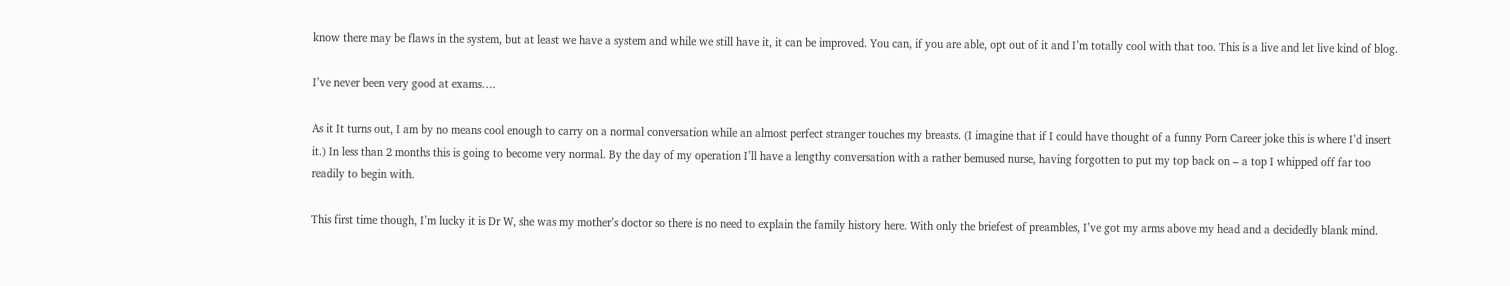know there may be flaws in the system, but at least we have a system and while we still have it, it can be improved. You can, if you are able, opt out of it and I’m totally cool with that too. This is a live and let live kind of blog.

I’ve never been very good at exams….

As it It turns out, I am by no means cool enough to carry on a normal conversation while an almost perfect stranger touches my breasts. (I imagine that if I could have thought of a funny Porn Career joke this is where I’d insert it.) In less than 2 months this is going to become very normal. By the day of my operation I’ll have a lengthy conversation with a rather bemused nurse, having forgotten to put my top back on – a top I whipped off far too readily to begin with.

This first time though, I’m lucky it is Dr W, she was my mother’s doctor so there is no need to explain the family history here. With only the briefest of preambles, I’ve got my arms above my head and a decidedly blank mind.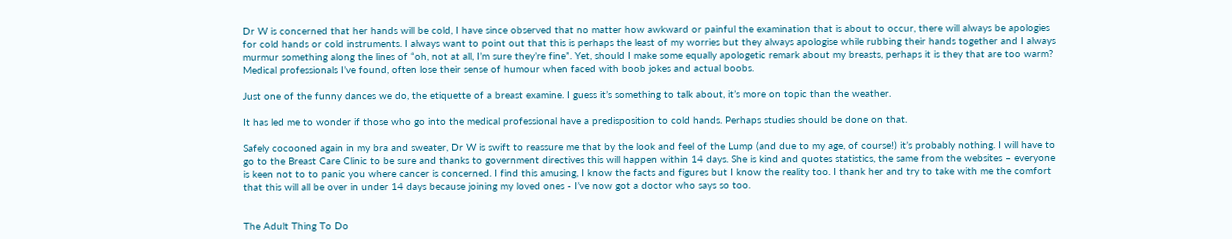Dr W is concerned that her hands will be cold, I have since observed that no matter how awkward or painful the examination that is about to occur, there will always be apologies for cold hands or cold instruments. I always want to point out that this is perhaps the least of my worries but they always apologise while rubbing their hands together and I always murmur something along the lines of “oh, not at all, I’m sure they’re fine”. Yet, should I make some equally apologetic remark about my breasts, perhaps it is they that are too warm? Medical professionals I’ve found, often lose their sense of humour when faced with boob jokes and actual boobs.

Just one of the funny dances we do, the etiquette of a breast examine. I guess it’s something to talk about, it’s more on topic than the weather.

It has led me to wonder if those who go into the medical professional have a predisposition to cold hands. Perhaps studies should be done on that.

Safely cocooned again in my bra and sweater, Dr W is swift to reassure me that by the look and feel of the Lump (and due to my age, of course!) it’s probably nothing. I will have to go to the Breast Care Clinic to be sure and thanks to government directives this will happen within 14 days. She is kind and quotes statistics, the same from the websites – everyone is keen not to to panic you where cancer is concerned. I find this amusing, I know the facts and figures but I know the reality too. I thank her and try to take with me the comfort that this will all be over in under 14 days because joining my loved ones - I’ve now got a doctor who says so too.


The Adult Thing To Do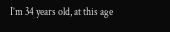I’m 34 years old, at this age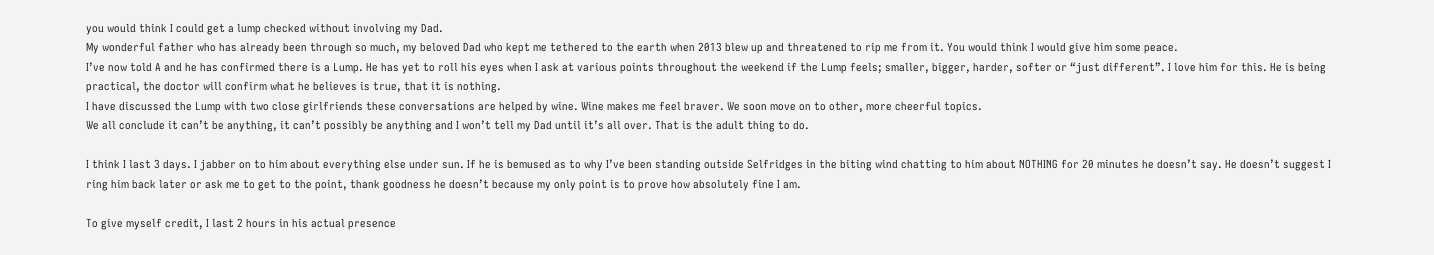you would think I could get a lump checked without involving my Dad.
My wonderful father who has already been through so much, my beloved Dad who kept me tethered to the earth when 2013 blew up and threatened to rip me from it. You would think I would give him some peace.
I’ve now told A and he has confirmed there is a Lump. He has yet to roll his eyes when I ask at various points throughout the weekend if the Lump feels; smaller, bigger, harder, softer or “just different”. I love him for this. He is being practical, the doctor will confirm what he believes is true, that it is nothing.
I have discussed the Lump with two close girlfriends these conversations are helped by wine. Wine makes me feel braver. We soon move on to other, more cheerful topics.
We all conclude it can’t be anything, it can’t possibly be anything and I won’t tell my Dad until it’s all over. That is the adult thing to do.

I think I last 3 days. I jabber on to him about everything else under sun. If he is bemused as to why I’ve been standing outside Selfridges in the biting wind chatting to him about NOTHING for 20 minutes he doesn’t say. He doesn’t suggest I ring him back later or ask me to get to the point, thank goodness he doesn’t because my only point is to prove how absolutely fine I am.

To give myself credit, I last 2 hours in his actual presence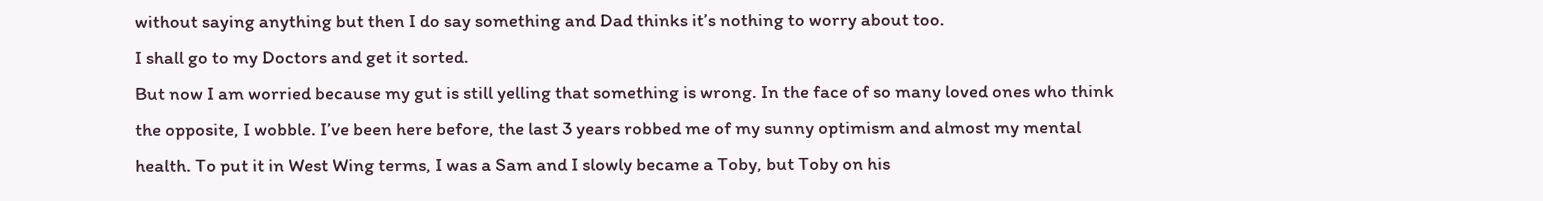without saying anything but then I do say something and Dad thinks it’s nothing to worry about too.
I shall go to my Doctors and get it sorted.
But now I am worried because my gut is still yelling that something is wrong. In the face of so many loved ones who think the opposite, I wobble. I’ve been here before, the last 3 years robbed me of my sunny optimism and almost my mental health. To put it in West Wing terms, I was a Sam and I slowly became a Toby, but Toby on his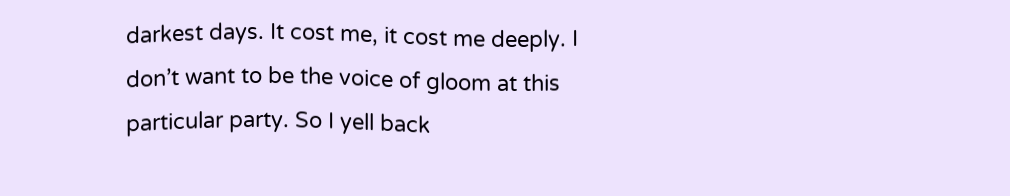darkest days. It cost me, it cost me deeply. I don’t want to be the voice of gloom at this particular party. So I yell back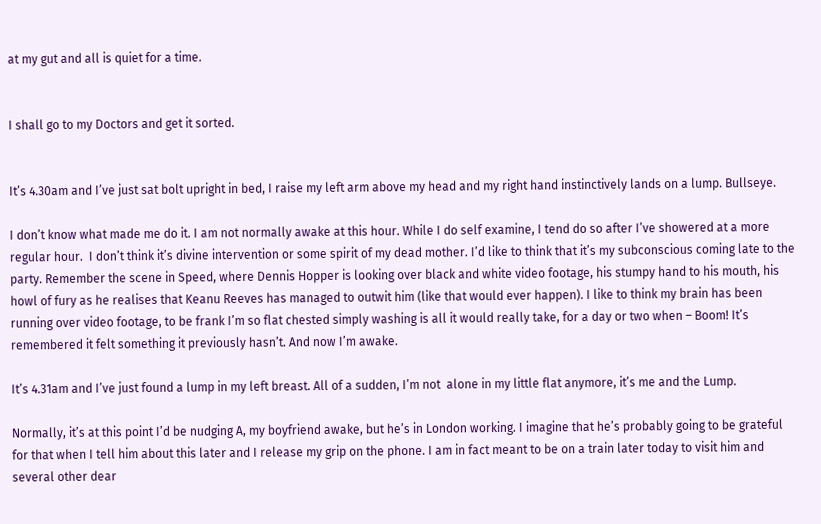at my gut and all is quiet for a time.


I shall go to my Doctors and get it sorted.


It’s 4.30am and I’ve just sat bolt upright in bed, I raise my left arm above my head and my right hand instinctively lands on a lump. Bullseye.

I don’t know what made me do it. I am not normally awake at this hour. While I do self examine, I tend do so after I’ve showered at a more regular hour.  I don’t think it’s divine intervention or some spirit of my dead mother. I’d like to think that it’s my subconscious coming late to the party. Remember the scene in Speed, where Dennis Hopper is looking over black and white video footage, his stumpy hand to his mouth, his howl of fury as he realises that Keanu Reeves has managed to outwit him (like that would ever happen). I like to think my brain has been running over video footage, to be frank I’m so flat chested simply washing is all it would really take, for a day or two when – Boom! It’s remembered it felt something it previously hasn’t. And now I’m awake.

It’s 4.31am and I’ve just found a lump in my left breast. All of a sudden, I’m not  alone in my little flat anymore, it’s me and the Lump.

Normally, it’s at this point I’d be nudging A, my boyfriend awake, but he’s in London working. I imagine that he’s probably going to be grateful for that when I tell him about this later and I release my grip on the phone. I am in fact meant to be on a train later today to visit him and several other dear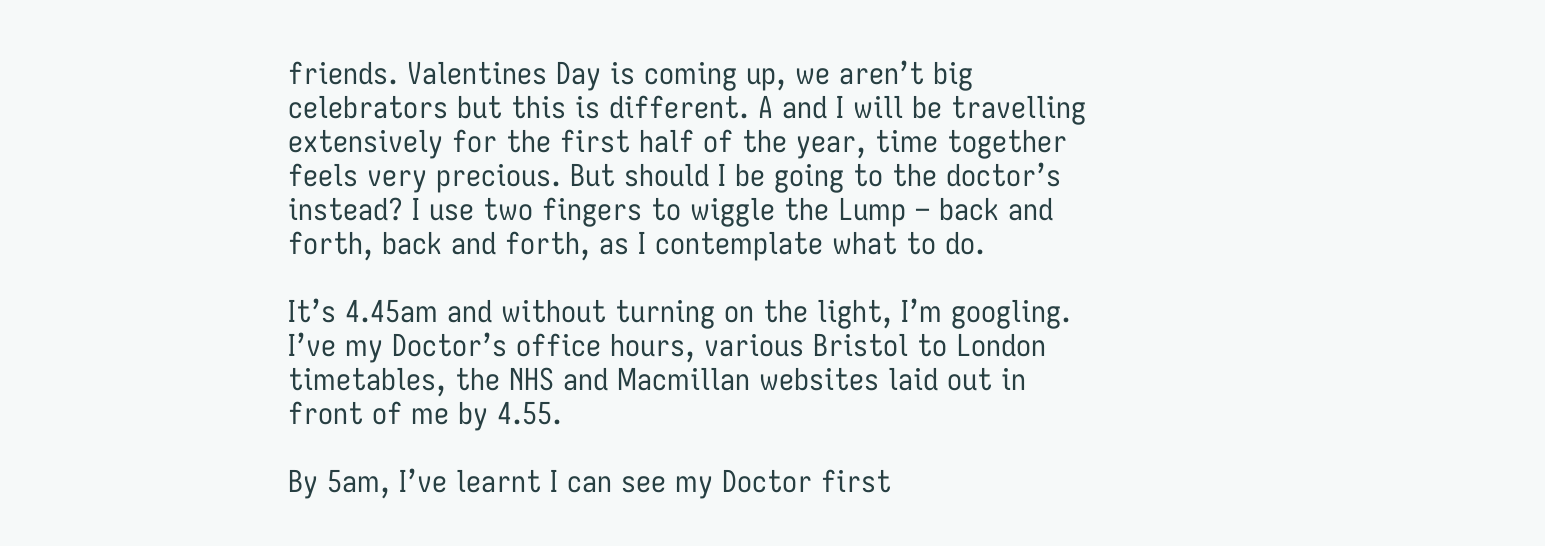friends. Valentines Day is coming up, we aren’t big celebrators but this is different. A and I will be travelling extensively for the first half of the year, time together feels very precious. But should I be going to the doctor’s instead? I use two fingers to wiggle the Lump – back and forth, back and forth, as I contemplate what to do.

It’s 4.45am and without turning on the light, I’m googling. I’ve my Doctor’s office hours, various Bristol to London timetables, the NHS and Macmillan websites laid out in front of me by 4.55.

By 5am, I’ve learnt I can see my Doctor first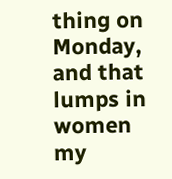thing on Monday, and that lumps in women my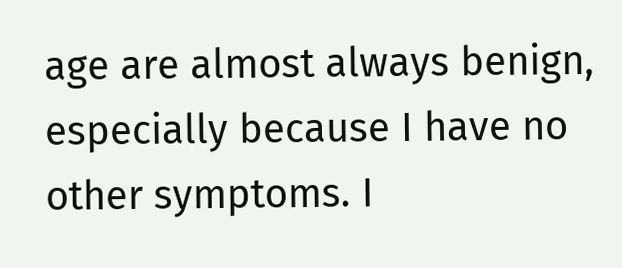age are almost always benign, especially because I have no other symptoms. I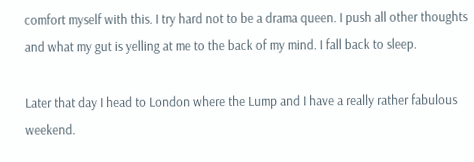comfort myself with this. I try hard not to be a drama queen. I push all other thoughts and what my gut is yelling at me to the back of my mind. I fall back to sleep.

Later that day I head to London where the Lump and I have a really rather fabulous weekend.